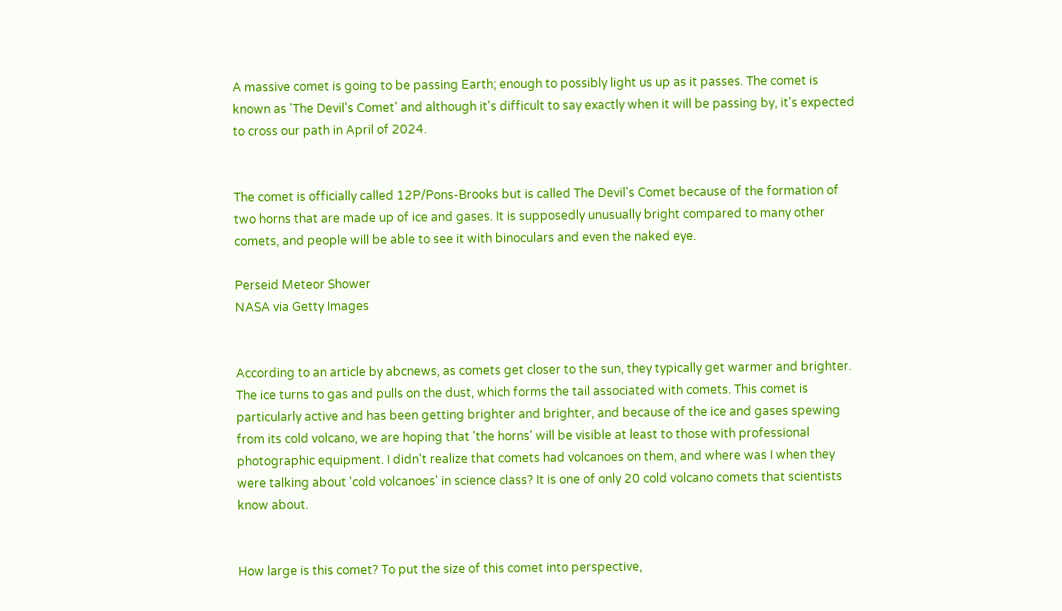A massive comet is going to be passing Earth; enough to possibly light us up as it passes. The comet is known as 'The Devil's Comet' and although it's difficult to say exactly when it will be passing by, it's expected to cross our path in April of 2024.


The comet is officially called 12P/Pons-Brooks but is called The Devil's Comet because of the formation of two horns that are made up of ice and gases. It is supposedly unusually bright compared to many other comets, and people will be able to see it with binoculars and even the naked eye.

Perseid Meteor Shower
NASA via Getty Images


According to an article by abcnews, as comets get closer to the sun, they typically get warmer and brighter. The ice turns to gas and pulls on the dust, which forms the tail associated with comets. This comet is particularly active and has been getting brighter and brighter, and because of the ice and gases spewing from its cold volcano, we are hoping that 'the horns' will be visible at least to those with professional photographic equipment. I didn't realize that comets had volcanoes on them, and where was I when they were talking about 'cold volcanoes' in science class? It is one of only 20 cold volcano comets that scientists know about.


How large is this comet? To put the size of this comet into perspective,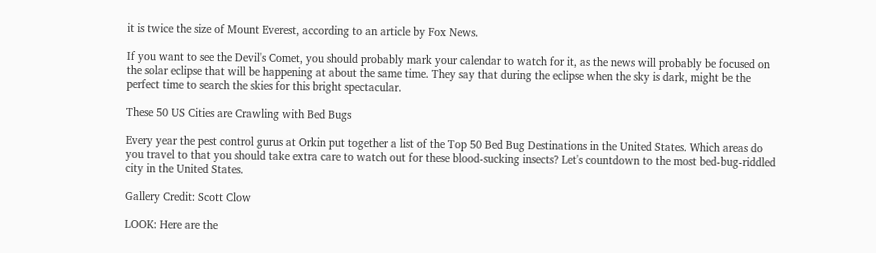it is twice the size of Mount Everest, according to an article by Fox News.

If you want to see the Devil's Comet, you should probably mark your calendar to watch for it, as the news will probably be focused on the solar eclipse that will be happening at about the same time. They say that during the eclipse when the sky is dark, might be the perfect time to search the skies for this bright spectacular.

These 50 US Cities are Crawling with Bed Bugs

Every year the pest control gurus at Orkin put together a list of the Top 50 Bed Bug Destinations in the United States. Which areas do you travel to that you should take extra care to watch out for these blood-sucking insects? Let's countdown to the most bed-bug-riddled city in the United States.

Gallery Credit: Scott Clow

LOOK: Here are the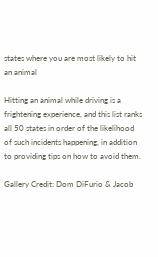states where you are most likely to hit an animal

Hitting an animal while driving is a frightening experience, and this list ranks all 50 states in order of the likelihood of such incidents happening, in addition to providing tips on how to avoid them.

Gallery Credit: Dom DiFurio & Jacob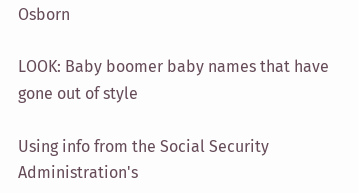Osborn

LOOK: Baby boomer baby names that have gone out of style

Using info from the Social Security Administration's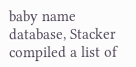baby name database, Stacker compiled a list of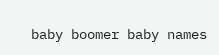baby boomer baby names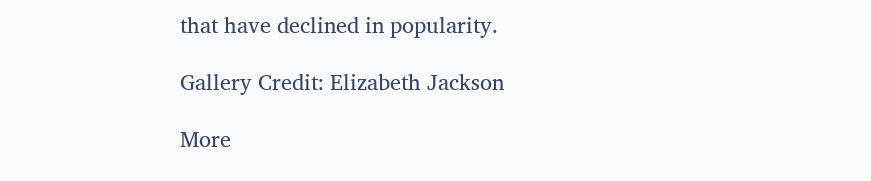that have declined in popularity.

Gallery Credit: Elizabeth Jackson

More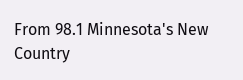From 98.1 Minnesota's New Country